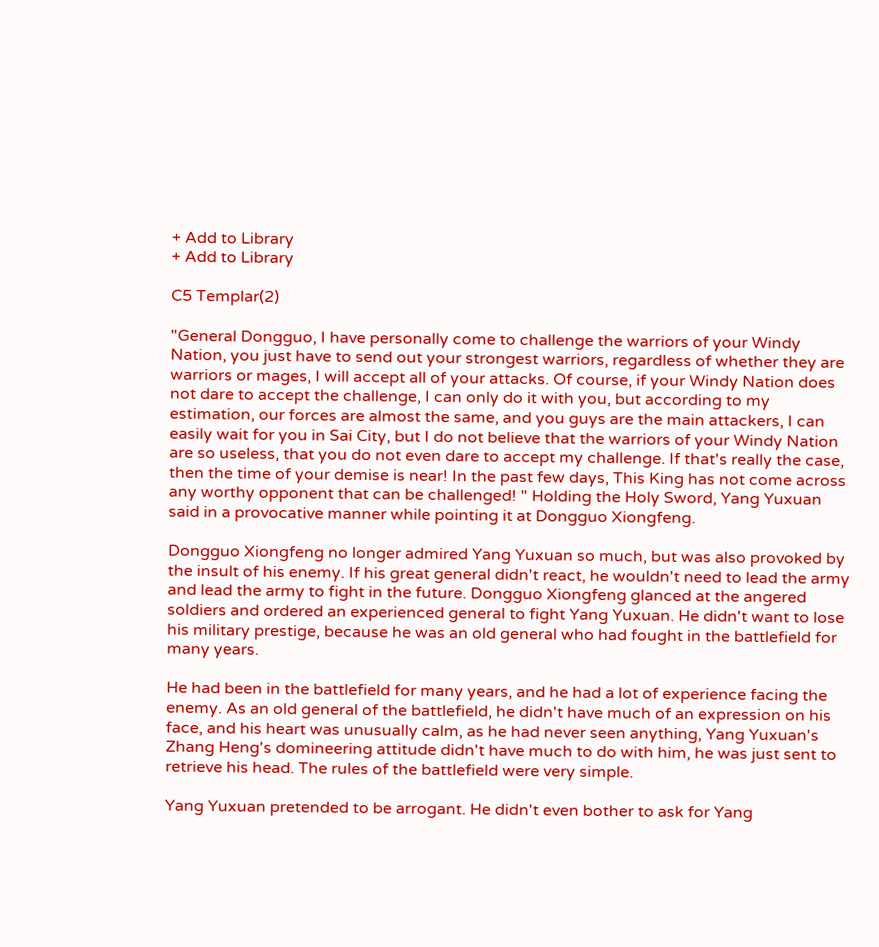+ Add to Library
+ Add to Library

C5 Templar(2)

"General Dongguo, I have personally come to challenge the warriors of your Windy Nation, you just have to send out your strongest warriors, regardless of whether they are warriors or mages, I will accept all of your attacks. Of course, if your Windy Nation does not dare to accept the challenge, I can only do it with you, but according to my estimation, our forces are almost the same, and you guys are the main attackers, I can easily wait for you in Sai City, but I do not believe that the warriors of your Windy Nation are so useless, that you do not even dare to accept my challenge. If that's really the case, then the time of your demise is near! In the past few days, This King has not come across any worthy opponent that can be challenged! " Holding the Holy Sword, Yang Yuxuan said in a provocative manner while pointing it at Dongguo Xiongfeng.

Dongguo Xiongfeng no longer admired Yang Yuxuan so much, but was also provoked by the insult of his enemy. If his great general didn't react, he wouldn't need to lead the army and lead the army to fight in the future. Dongguo Xiongfeng glanced at the angered soldiers and ordered an experienced general to fight Yang Yuxuan. He didn't want to lose his military prestige, because he was an old general who had fought in the battlefield for many years.

He had been in the battlefield for many years, and he had a lot of experience facing the enemy. As an old general of the battlefield, he didn't have much of an expression on his face, and his heart was unusually calm, as he had never seen anything, Yang Yuxuan's Zhang Heng's domineering attitude didn't have much to do with him, he was just sent to retrieve his head. The rules of the battlefield were very simple.

Yang Yuxuan pretended to be arrogant. He didn't even bother to ask for Yang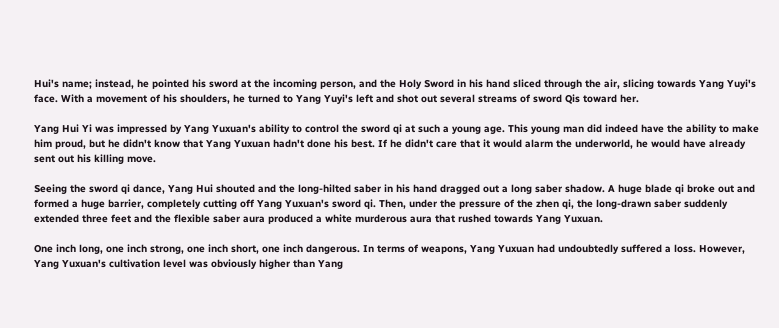Hui's name; instead, he pointed his sword at the incoming person, and the Holy Sword in his hand sliced through the air, slicing towards Yang Yuyi's face. With a movement of his shoulders, he turned to Yang Yuyi's left and shot out several streams of sword Qis toward her.

Yang Hui Yi was impressed by Yang Yuxuan's ability to control the sword qi at such a young age. This young man did indeed have the ability to make him proud, but he didn't know that Yang Yuxuan hadn't done his best. If he didn't care that it would alarm the underworld, he would have already sent out his killing move.

Seeing the sword qi dance, Yang Hui shouted and the long-hilted saber in his hand dragged out a long saber shadow. A huge blade qi broke out and formed a huge barrier, completely cutting off Yang Yuxuan's sword qi. Then, under the pressure of the zhen qi, the long-drawn saber suddenly extended three feet and the flexible saber aura produced a white murderous aura that rushed towards Yang Yuxuan.

One inch long, one inch strong, one inch short, one inch dangerous. In terms of weapons, Yang Yuxuan had undoubtedly suffered a loss. However, Yang Yuxuan's cultivation level was obviously higher than Yang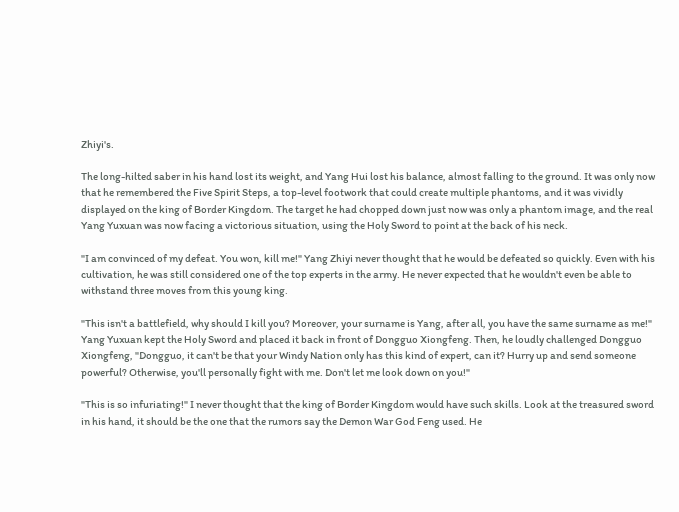Zhiyi's.

The long-hilted saber in his hand lost its weight, and Yang Hui lost his balance, almost falling to the ground. It was only now that he remembered the Five Spirit Steps, a top-level footwork that could create multiple phantoms, and it was vividly displayed on the king of Border Kingdom. The target he had chopped down just now was only a phantom image, and the real Yang Yuxuan was now facing a victorious situation, using the Holy Sword to point at the back of his neck.

"I am convinced of my defeat. You won, kill me!" Yang Zhiyi never thought that he would be defeated so quickly. Even with his cultivation, he was still considered one of the top experts in the army. He never expected that he wouldn't even be able to withstand three moves from this young king.

"This isn't a battlefield, why should I kill you? Moreover, your surname is Yang, after all, you have the same surname as me!" Yang Yuxuan kept the Holy Sword and placed it back in front of Dongguo Xiongfeng. Then, he loudly challenged Dongguo Xiongfeng, "Dongguo, it can't be that your Windy Nation only has this kind of expert, can it? Hurry up and send someone powerful? Otherwise, you'll personally fight with me. Don't let me look down on you!"

"This is so infuriating!" I never thought that the king of Border Kingdom would have such skills. Look at the treasured sword in his hand, it should be the one that the rumors say the Demon War God Feng used. He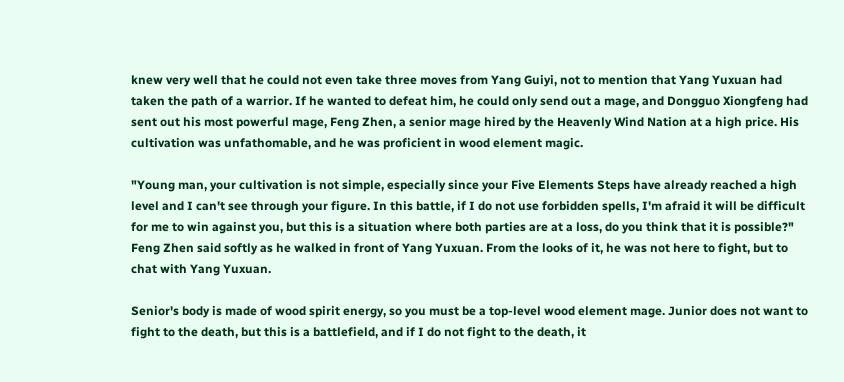knew very well that he could not even take three moves from Yang Guiyi, not to mention that Yang Yuxuan had taken the path of a warrior. If he wanted to defeat him, he could only send out a mage, and Dongguo Xiongfeng had sent out his most powerful mage, Feng Zhen, a senior mage hired by the Heavenly Wind Nation at a high price. His cultivation was unfathomable, and he was proficient in wood element magic.

"Young man, your cultivation is not simple, especially since your Five Elements Steps have already reached a high level and I can't see through your figure. In this battle, if I do not use forbidden spells, I'm afraid it will be difficult for me to win against you, but this is a situation where both parties are at a loss, do you think that it is possible?" Feng Zhen said softly as he walked in front of Yang Yuxuan. From the looks of it, he was not here to fight, but to chat with Yang Yuxuan.

Senior's body is made of wood spirit energy, so you must be a top-level wood element mage. Junior does not want to fight to the death, but this is a battlefield, and if I do not fight to the death, it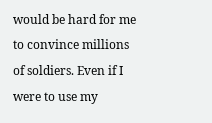would be hard for me to convince millions of soldiers. Even if I were to use my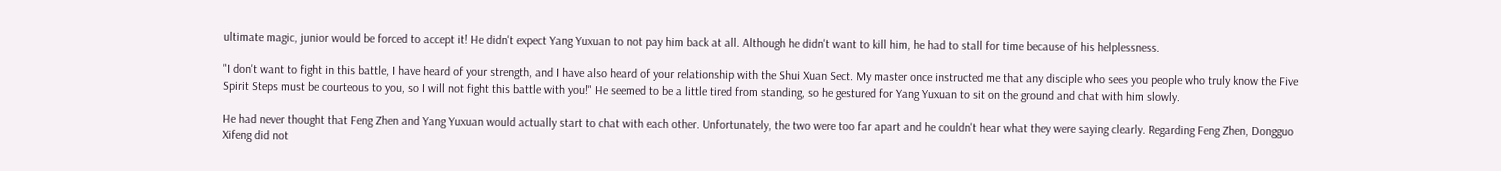ultimate magic, junior would be forced to accept it! He didn't expect Yang Yuxuan to not pay him back at all. Although he didn't want to kill him, he had to stall for time because of his helplessness.

"I don't want to fight in this battle, I have heard of your strength, and I have also heard of your relationship with the Shui Xuan Sect. My master once instructed me that any disciple who sees you people who truly know the Five Spirit Steps must be courteous to you, so I will not fight this battle with you!" He seemed to be a little tired from standing, so he gestured for Yang Yuxuan to sit on the ground and chat with him slowly.

He had never thought that Feng Zhen and Yang Yuxuan would actually start to chat with each other. Unfortunately, the two were too far apart and he couldn't hear what they were saying clearly. Regarding Feng Zhen, Dongguo Xifeng did not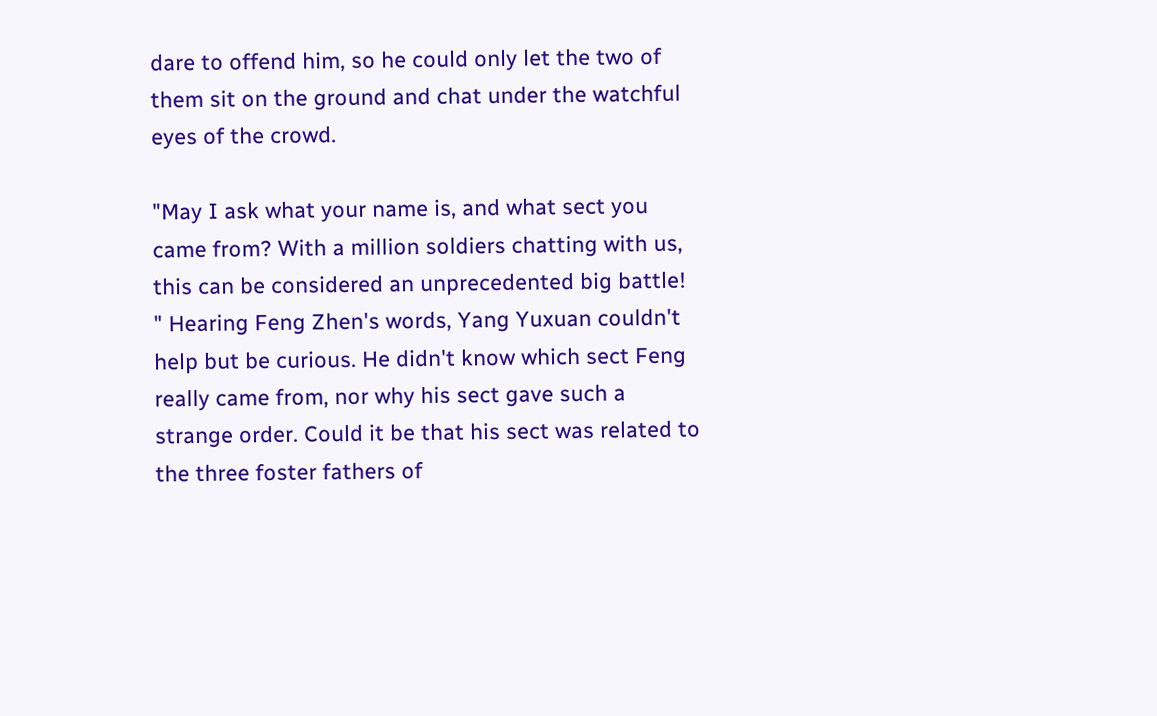dare to offend him, so he could only let the two of them sit on the ground and chat under the watchful eyes of the crowd.

"May I ask what your name is, and what sect you came from? With a million soldiers chatting with us, this can be considered an unprecedented big battle! " Hearing Feng Zhen's words, Yang Yuxuan couldn't help but be curious. He didn't know which sect Feng really came from, nor why his sect gave such a strange order. Could it be that his sect was related to the three foster fathers of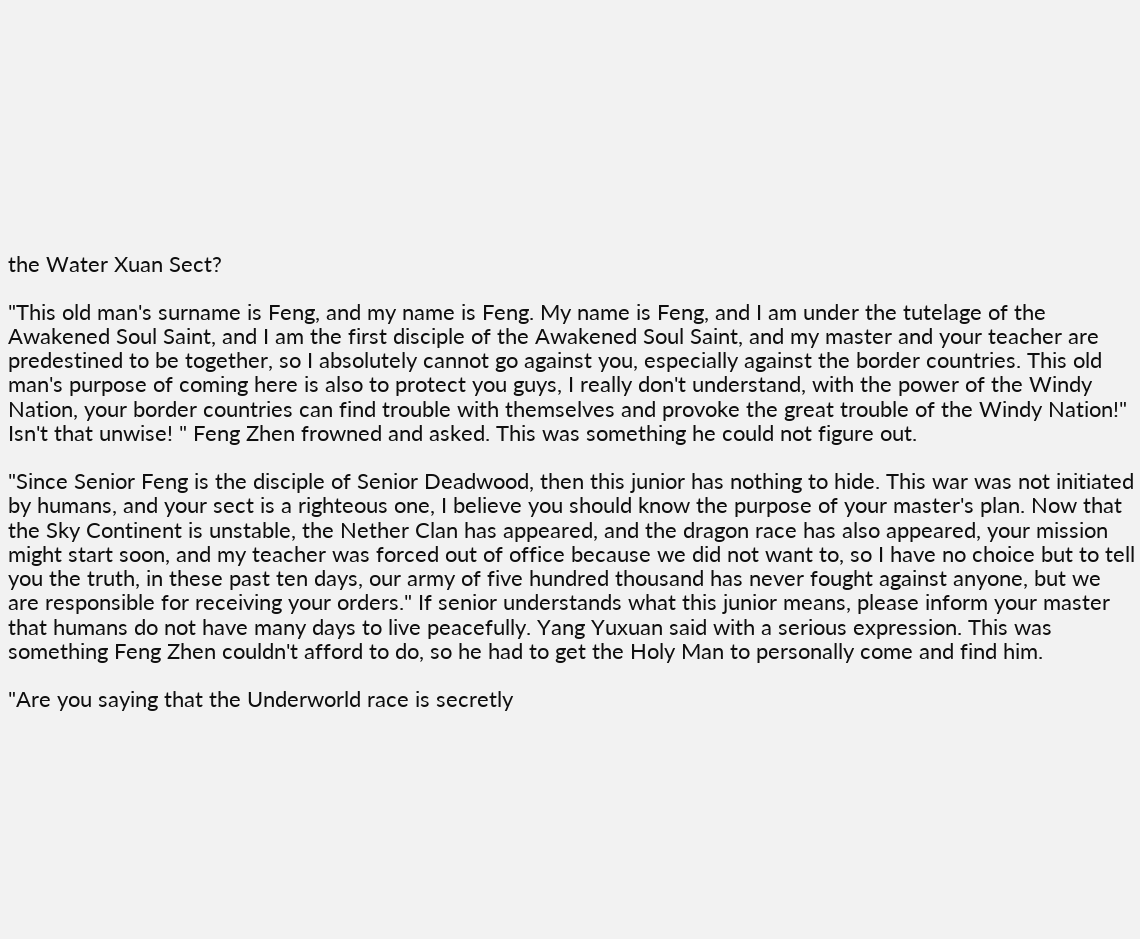the Water Xuan Sect?

"This old man's surname is Feng, and my name is Feng. My name is Feng, and I am under the tutelage of the Awakened Soul Saint, and I am the first disciple of the Awakened Soul Saint, and my master and your teacher are predestined to be together, so I absolutely cannot go against you, especially against the border countries. This old man's purpose of coming here is also to protect you guys, I really don't understand, with the power of the Windy Nation, your border countries can find trouble with themselves and provoke the great trouble of the Windy Nation!" Isn't that unwise! " Feng Zhen frowned and asked. This was something he could not figure out.

"Since Senior Feng is the disciple of Senior Deadwood, then this junior has nothing to hide. This war was not initiated by humans, and your sect is a righteous one, I believe you should know the purpose of your master's plan. Now that the Sky Continent is unstable, the Nether Clan has appeared, and the dragon race has also appeared, your mission might start soon, and my teacher was forced out of office because we did not want to, so I have no choice but to tell you the truth, in these past ten days, our army of five hundred thousand has never fought against anyone, but we are responsible for receiving your orders." If senior understands what this junior means, please inform your master that humans do not have many days to live peacefully. Yang Yuxuan said with a serious expression. This was something Feng Zhen couldn't afford to do, so he had to get the Holy Man to personally come and find him.

"Are you saying that the Underworld race is secretly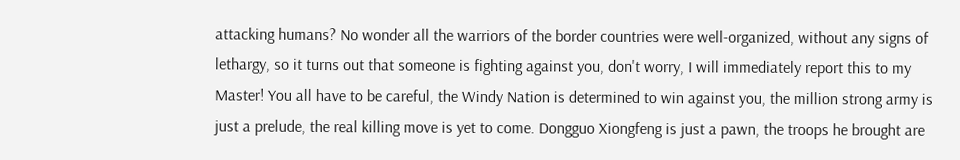attacking humans? No wonder all the warriors of the border countries were well-organized, without any signs of lethargy, so it turns out that someone is fighting against you, don't worry, I will immediately report this to my Master! You all have to be careful, the Windy Nation is determined to win against you, the million strong army is just a prelude, the real killing move is yet to come. Dongguo Xiongfeng is just a pawn, the troops he brought are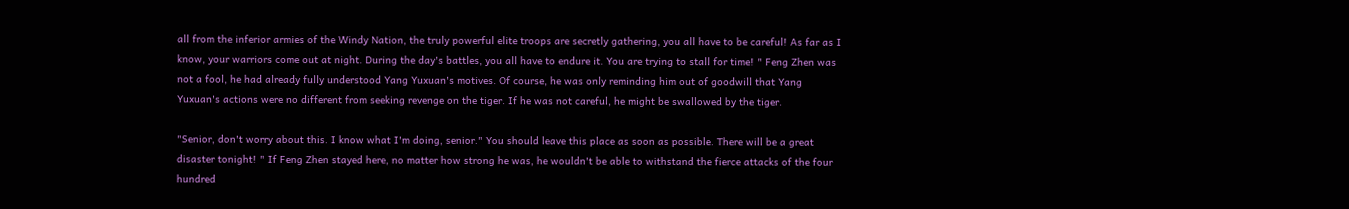all from the inferior armies of the Windy Nation, the truly powerful elite troops are secretly gathering, you all have to be careful! As far as I know, your warriors come out at night. During the day's battles, you all have to endure it. You are trying to stall for time! " Feng Zhen was not a fool, he had already fully understood Yang Yuxuan's motives. Of course, he was only reminding him out of goodwill that Yang Yuxuan's actions were no different from seeking revenge on the tiger. If he was not careful, he might be swallowed by the tiger.

"Senior, don't worry about this. I know what I'm doing, senior." You should leave this place as soon as possible. There will be a great disaster tonight! " If Feng Zhen stayed here, no matter how strong he was, he wouldn't be able to withstand the fierce attacks of the four hundred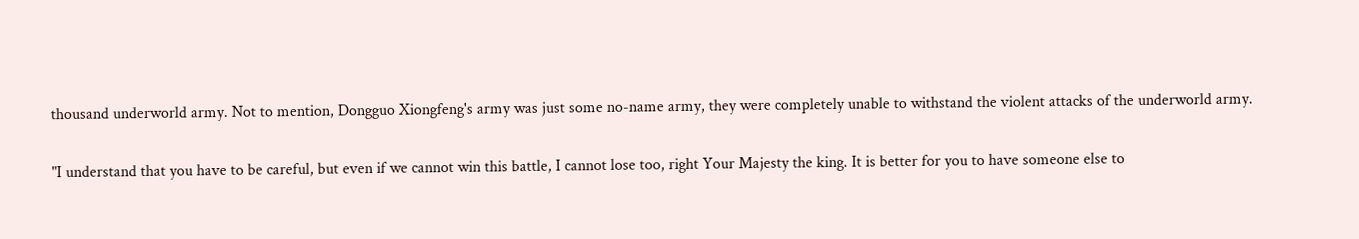thousand underworld army. Not to mention, Dongguo Xiongfeng's army was just some no-name army, they were completely unable to withstand the violent attacks of the underworld army.

"I understand that you have to be careful, but even if we cannot win this battle, I cannot lose too, right Your Majesty the king. It is better for you to have someone else to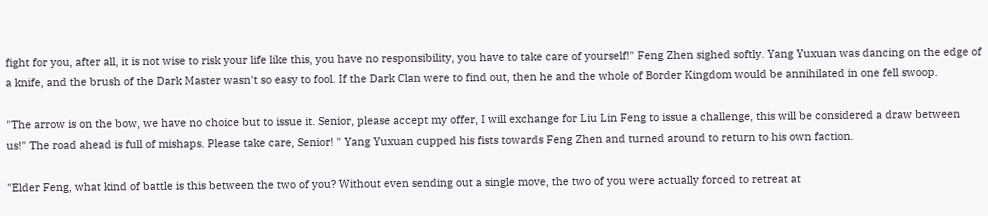fight for you, after all, it is not wise to risk your life like this, you have no responsibility, you have to take care of yourself!" Feng Zhen sighed softly. Yang Yuxuan was dancing on the edge of a knife, and the brush of the Dark Master wasn't so easy to fool. If the Dark Clan were to find out, then he and the whole of Border Kingdom would be annihilated in one fell swoop.

"The arrow is on the bow, we have no choice but to issue it. Senior, please accept my offer, I will exchange for Liu Lin Feng to issue a challenge, this will be considered a draw between us!" The road ahead is full of mishaps. Please take care, Senior! " Yang Yuxuan cupped his fists towards Feng Zhen and turned around to return to his own faction.

"Elder Feng, what kind of battle is this between the two of you? Without even sending out a single move, the two of you were actually forced to retreat at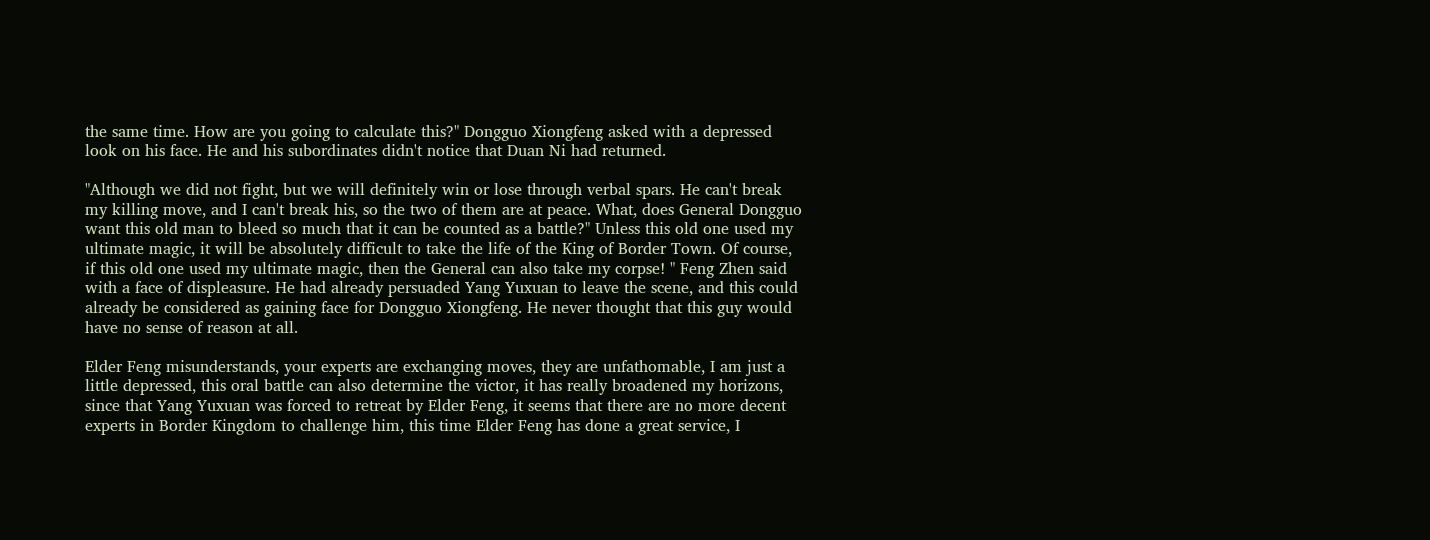the same time. How are you going to calculate this?" Dongguo Xiongfeng asked with a depressed look on his face. He and his subordinates didn't notice that Duan Ni had returned.

"Although we did not fight, but we will definitely win or lose through verbal spars. He can't break my killing move, and I can't break his, so the two of them are at peace. What, does General Dongguo want this old man to bleed so much that it can be counted as a battle?" Unless this old one used my ultimate magic, it will be absolutely difficult to take the life of the King of Border Town. Of course, if this old one used my ultimate magic, then the General can also take my corpse! " Feng Zhen said with a face of displeasure. He had already persuaded Yang Yuxuan to leave the scene, and this could already be considered as gaining face for Dongguo Xiongfeng. He never thought that this guy would have no sense of reason at all.

Elder Feng misunderstands, your experts are exchanging moves, they are unfathomable, I am just a little depressed, this oral battle can also determine the victor, it has really broadened my horizons, since that Yang Yuxuan was forced to retreat by Elder Feng, it seems that there are no more decent experts in Border Kingdom to challenge him, this time Elder Feng has done a great service, I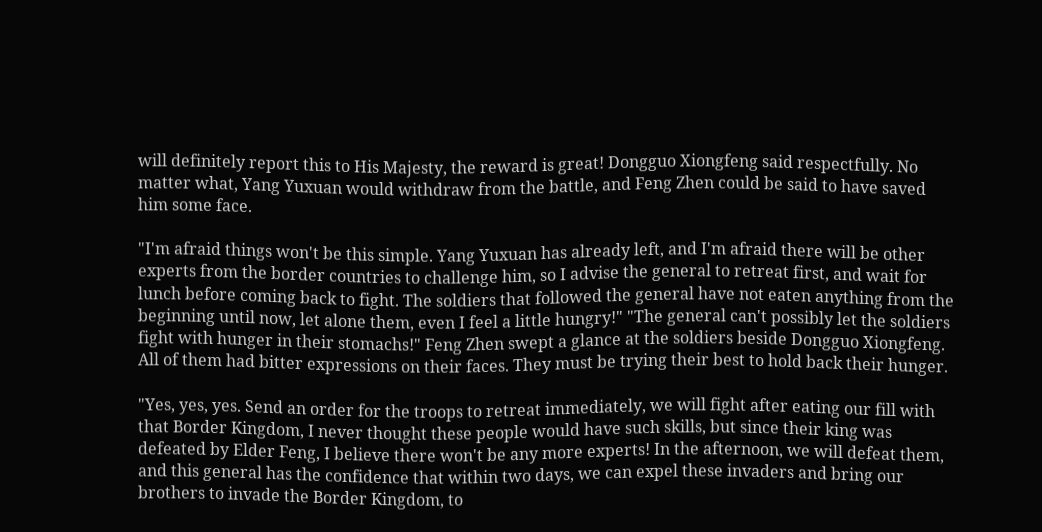will definitely report this to His Majesty, the reward is great! Dongguo Xiongfeng said respectfully. No matter what, Yang Yuxuan would withdraw from the battle, and Feng Zhen could be said to have saved him some face.

"I'm afraid things won't be this simple. Yang Yuxuan has already left, and I'm afraid there will be other experts from the border countries to challenge him, so I advise the general to retreat first, and wait for lunch before coming back to fight. The soldiers that followed the general have not eaten anything from the beginning until now, let alone them, even I feel a little hungry!" "The general can't possibly let the soldiers fight with hunger in their stomachs!" Feng Zhen swept a glance at the soldiers beside Dongguo Xiongfeng. All of them had bitter expressions on their faces. They must be trying their best to hold back their hunger.

"Yes, yes, yes. Send an order for the troops to retreat immediately, we will fight after eating our fill with that Border Kingdom, I never thought these people would have such skills, but since their king was defeated by Elder Feng, I believe there won't be any more experts! In the afternoon, we will defeat them, and this general has the confidence that within two days, we can expel these invaders and bring our brothers to invade the Border Kingdom, to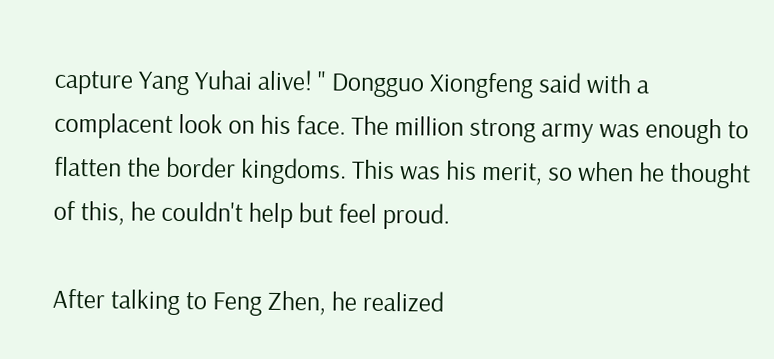capture Yang Yuhai alive! " Dongguo Xiongfeng said with a complacent look on his face. The million strong army was enough to flatten the border kingdoms. This was his merit, so when he thought of this, he couldn't help but feel proud.

After talking to Feng Zhen, he realized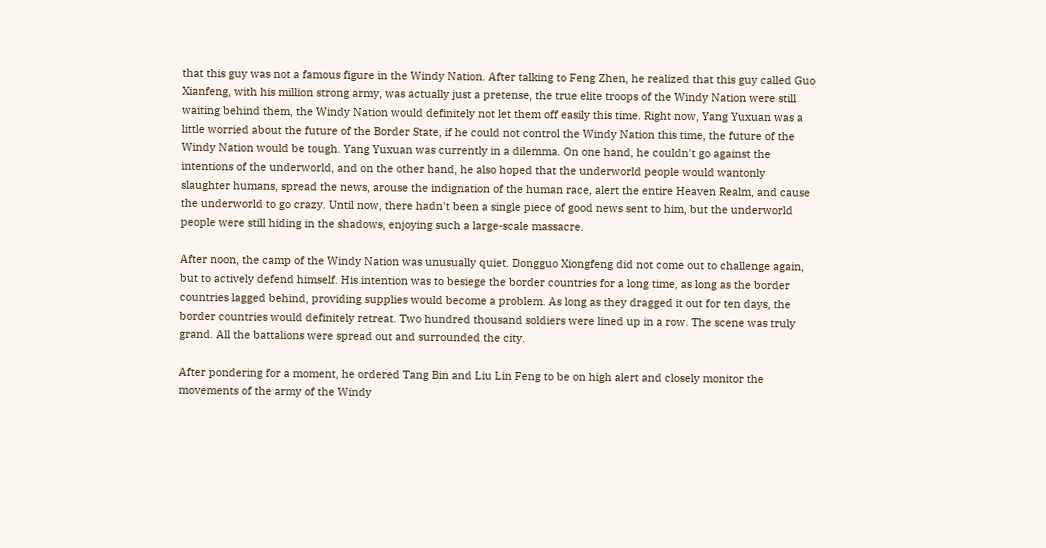that this guy was not a famous figure in the Windy Nation. After talking to Feng Zhen, he realized that this guy called Guo Xianfeng, with his million strong army, was actually just a pretense, the true elite troops of the Windy Nation were still waiting behind them, the Windy Nation would definitely not let them off easily this time. Right now, Yang Yuxuan was a little worried about the future of the Border State, if he could not control the Windy Nation this time, the future of the Windy Nation would be tough. Yang Yuxuan was currently in a dilemma. On one hand, he couldn't go against the intentions of the underworld, and on the other hand, he also hoped that the underworld people would wantonly slaughter humans, spread the news, arouse the indignation of the human race, alert the entire Heaven Realm, and cause the underworld to go crazy. Until now, there hadn't been a single piece of good news sent to him, but the underworld people were still hiding in the shadows, enjoying such a large-scale massacre.

After noon, the camp of the Windy Nation was unusually quiet. Dongguo Xiongfeng did not come out to challenge again, but to actively defend himself. His intention was to besiege the border countries for a long time, as long as the border countries lagged behind, providing supplies would become a problem. As long as they dragged it out for ten days, the border countries would definitely retreat. Two hundred thousand soldiers were lined up in a row. The scene was truly grand. All the battalions were spread out and surrounded the city.

After pondering for a moment, he ordered Tang Bin and Liu Lin Feng to be on high alert and closely monitor the movements of the army of the Windy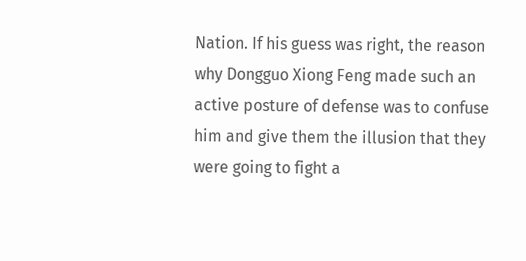Nation. If his guess was right, the reason why Dongguo Xiong Feng made such an active posture of defense was to confuse him and give them the illusion that they were going to fight a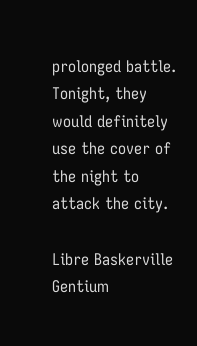prolonged battle. Tonight, they would definitely use the cover of the night to attack the city.

Libre Baskerville
Gentium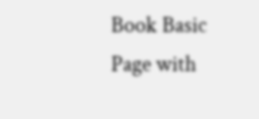Book Basic
Page with